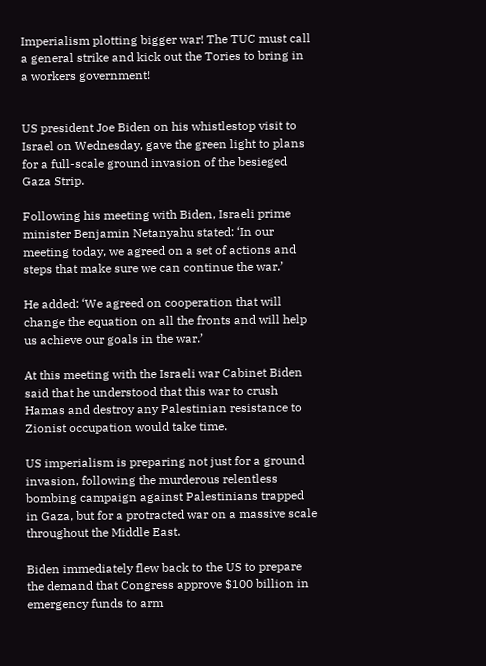Imperialism plotting bigger war! The TUC must call a general strike and kick out the Tories to bring in a workers government!


US president Joe Biden on his whistlestop visit to Israel on Wednesday, gave the green light to plans for a full-scale ground invasion of the besieged Gaza Strip.

Following his meeting with Biden, Israeli prime minister Benjamin Netanyahu stated: ‘In our meeting today, we agreed on a set of actions and steps that make sure we can continue the war.’

He added: ‘We agreed on cooperation that will change the equation on all the fronts and will help us achieve our goals in the war.’

At this meeting with the Israeli war Cabinet Biden said that he understood that this war to crush Hamas and destroy any Palestinian resistance to Zionist occupation would take time.

US imperialism is preparing not just for a ground invasion, following the murderous relentless bombing campaign against Palestinians trapped in Gaza, but for a protracted war on a massive scale throughout the Middle East.

Biden immediately flew back to the US to prepare the demand that Congress approve $100 billion in emergency funds to arm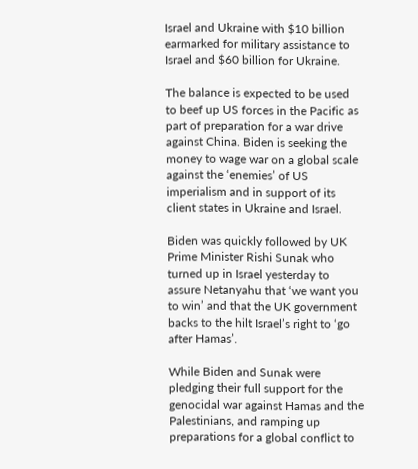Israel and Ukraine with $10 billion earmarked for military assistance to Israel and $60 billion for Ukraine.

The balance is expected to be used to beef up US forces in the Pacific as part of preparation for a war drive against China. Biden is seeking the money to wage war on a global scale against the ‘enemies’ of US imperialism and in support of its client states in Ukraine and Israel.

Biden was quickly followed by UK Prime Minister Rishi Sunak who turned up in Israel yesterday to assure Netanyahu that ‘we want you to win’ and that the UK government backs to the hilt Israel’s right to ‘go after Hamas’.

While Biden and Sunak were pledging their full support for the genocidal war against Hamas and the Palestinians, and ramping up preparations for a global conflict to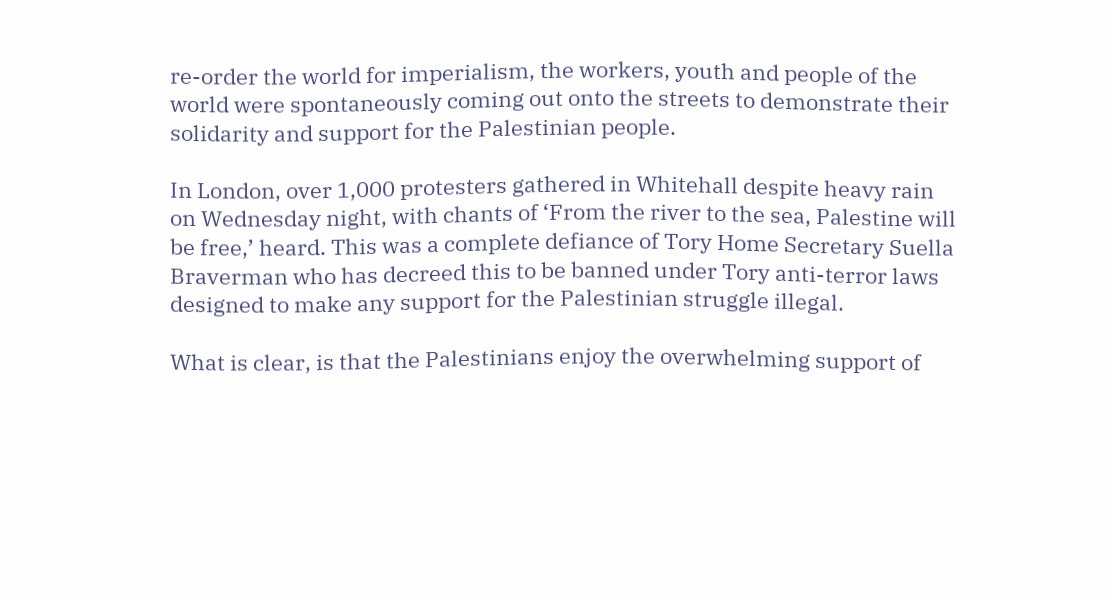re-order the world for imperialism, the workers, youth and people of the world were spontaneously coming out onto the streets to demonstrate their solidarity and support for the Palestinian people.

In London, over 1,000 protesters gathered in Whitehall despite heavy rain on Wednesday night, with chants of ‘From the river to the sea, Palestine will be free,’ heard. This was a complete defiance of Tory Home Secretary Suella Braverman who has decreed this to be banned under Tory anti-terror laws designed to make any support for the Palestinian struggle illegal.

What is clear, is that the Palestinians enjoy the overwhelming support of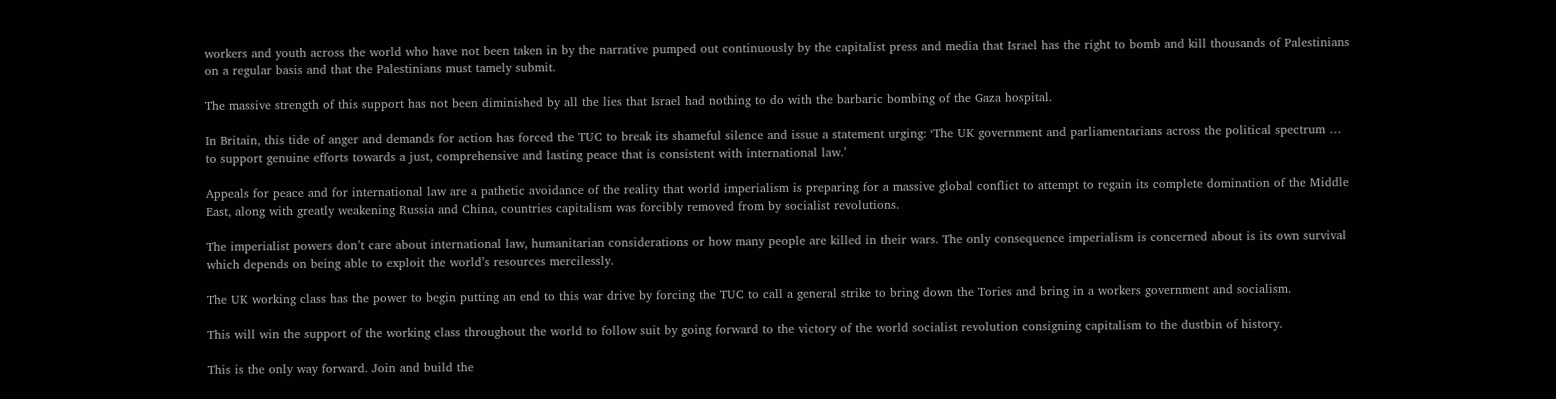workers and youth across the world who have not been taken in by the narrative pumped out continuously by the capitalist press and media that Israel has the right to bomb and kill thousands of Palestinians on a regular basis and that the Palestinians must tamely submit.

The massive strength of this support has not been diminished by all the lies that Israel had nothing to do with the barbaric bombing of the Gaza hospital.

In Britain, this tide of anger and demands for action has forced the TUC to break its shameful silence and issue a statement urging: ‘The UK government and parliamentarians across the political spectrum … to support genuine efforts towards a just, comprehensive and lasting peace that is consistent with international law.’

Appeals for peace and for international law are a pathetic avoidance of the reality that world imperialism is preparing for a massive global conflict to attempt to regain its complete domination of the Middle East, along with greatly weakening Russia and China, countries capitalism was forcibly removed from by socialist revolutions.

The imperialist powers don’t care about international law, humanitarian considerations or how many people are killed in their wars. The only consequence imperialism is concerned about is its own survival which depends on being able to exploit the world’s resources mercilessly.

The UK working class has the power to begin putting an end to this war drive by forcing the TUC to call a general strike to bring down the Tories and bring in a workers government and socialism.

This will win the support of the working class throughout the world to follow suit by going forward to the victory of the world socialist revolution consigning capitalism to the dustbin of history.

This is the only way forward. Join and build the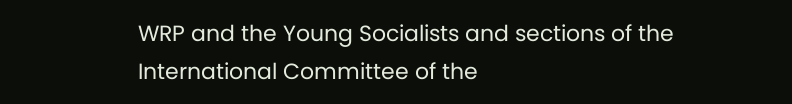WRP and the Young Socialists and sections of the International Committee of the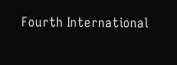Fourth International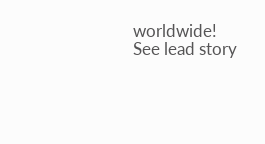worldwide!
See lead story